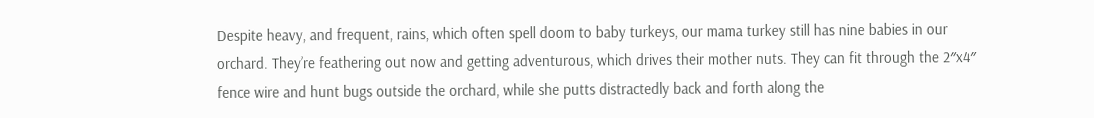Despite heavy, and frequent, rains, which often spell doom to baby turkeys, our mama turkey still has nine babies in our orchard. They’re feathering out now and getting adventurous, which drives their mother nuts. They can fit through the 2″x4″ fence wire and hunt bugs outside the orchard, while she putts distractedly back and forth along the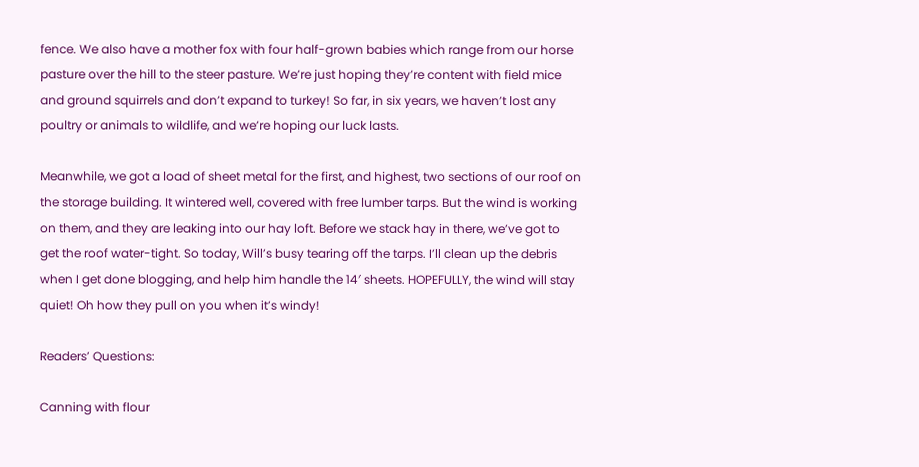fence. We also have a mother fox with four half-grown babies which range from our horse pasture over the hill to the steer pasture. We’re just hoping they’re content with field mice and ground squirrels and don’t expand to turkey! So far, in six years, we haven’t lost any poultry or animals to wildlife, and we’re hoping our luck lasts.

Meanwhile, we got a load of sheet metal for the first, and highest, two sections of our roof on the storage building. It wintered well, covered with free lumber tarps. But the wind is working on them, and they are leaking into our hay loft. Before we stack hay in there, we’ve got to get the roof water-tight. So today, Will’s busy tearing off the tarps. I’ll clean up the debris when I get done blogging, and help him handle the 14′ sheets. HOPEFULLY, the wind will stay quiet! Oh how they pull on you when it’s windy!

Readers’ Questions:

Canning with flour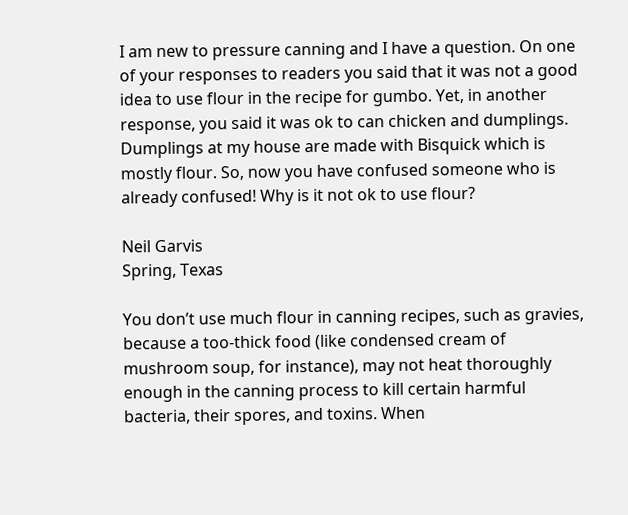I am new to pressure canning and I have a question. On one of your responses to readers you said that it was not a good idea to use flour in the recipe for gumbo. Yet, in another response, you said it was ok to can chicken and dumplings. Dumplings at my house are made with Bisquick which is mostly flour. So, now you have confused someone who is already confused! Why is it not ok to use flour?

Neil Garvis
Spring, Texas

You don’t use much flour in canning recipes, such as gravies, because a too-thick food (like condensed cream of mushroom soup, for instance), may not heat thoroughly enough in the canning process to kill certain harmful bacteria, their spores, and toxins. When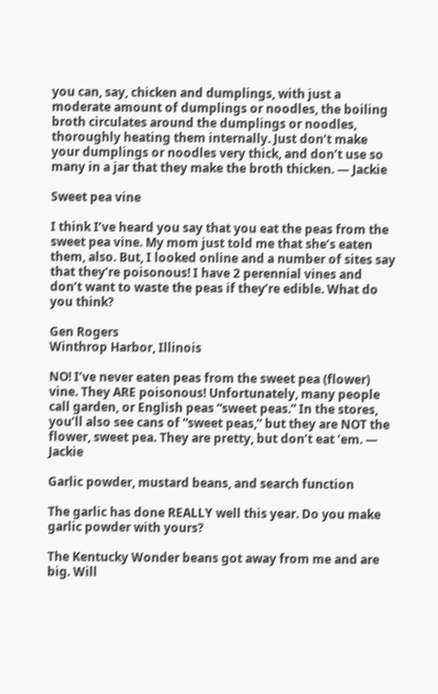you can, say, chicken and dumplings, with just a moderate amount of dumplings or noodles, the boiling broth circulates around the dumplings or noodles, thoroughly heating them internally. Just don’t make your dumplings or noodles very thick, and don’t use so many in a jar that they make the broth thicken. — Jackie

Sweet pea vine

I think I’ve heard you say that you eat the peas from the sweet pea vine. My mom just told me that she’s eaten them, also. But, I looked online and a number of sites say that they’re poisonous! I have 2 perennial vines and don’t want to waste the peas if they’re edible. What do you think?

Gen Rogers
Winthrop Harbor, Illinois

NO! I’ve never eaten peas from the sweet pea (flower) vine. They ARE poisonous! Unfortunately, many people call garden, or English peas “sweet peas.” In the stores, you’ll also see cans of “sweet peas,” but they are NOT the flower, sweet pea. They are pretty, but don’t eat ’em. — Jackie

Garlic powder, mustard beans, and search function

The garlic has done REALLY well this year. Do you make garlic powder with yours?

The Kentucky Wonder beans got away from me and are big. Will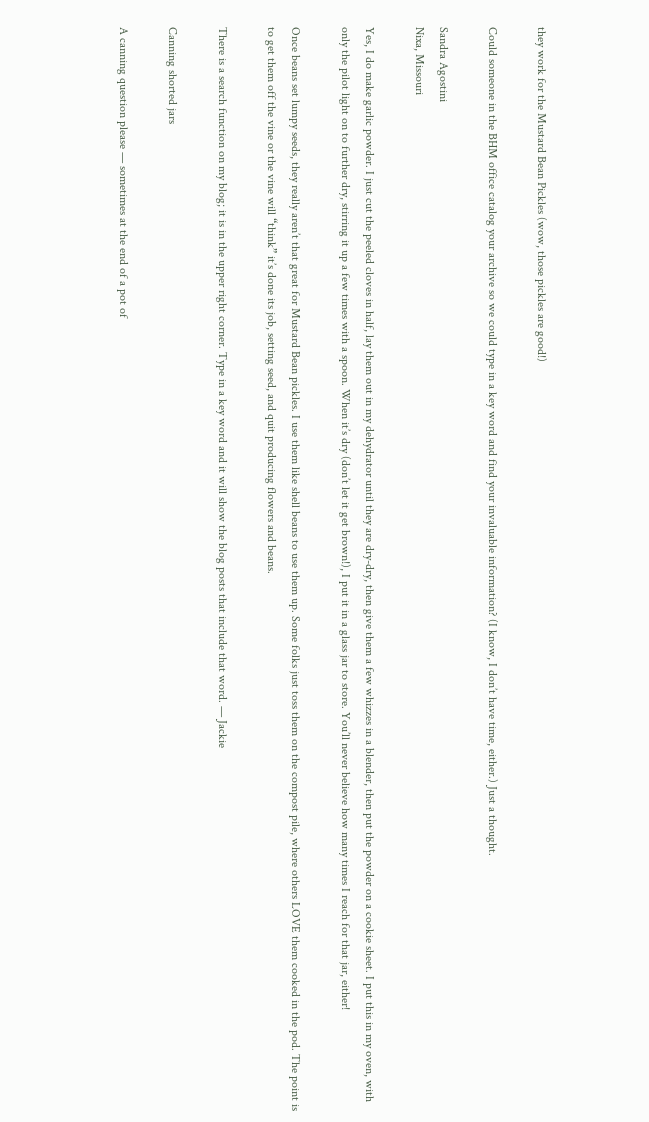they work for the Mustard Bean Pickles (wow, those pickles are good!)

Could someone in the BHM office catalog your archive so we could type in a key word and find your invaluable information? (I know, I don’t have time, either.) Just a thought.

Sandra Agostini
Nixa, Missouri

Yes, I do make garlic powder. I just cut the peeled cloves in half, lay them out in my dehydrator until they are dry-dry, then give them a few whizzes in a blender, then put the powder on a cookie sheet. I put this in my oven, with only the pilot light on to further dry, stirring it up a few times with a spoon. When it’s dry (don’t let it get brown!), I put it in a glass jar to store. You’ll never believe how many times I reach for that jar, either!

Once beans set lumpy seeds, they really aren’t that great for Mustard Bean pickles. I use them like shell beans to use them up. Some folks just toss them on the compost pile, where others LOVE them cooked in the pod. The point is to get them off the vine or the vine will “think” it’s done its job, setting seed, and quit producing flowers and beans.

There is a search function on my blog; it is in the upper right corner. Type in a key word and it will show the blog posts that include that word. — Jackie

Canning shorted jars

A canning question please — sometimes at the end of a pot of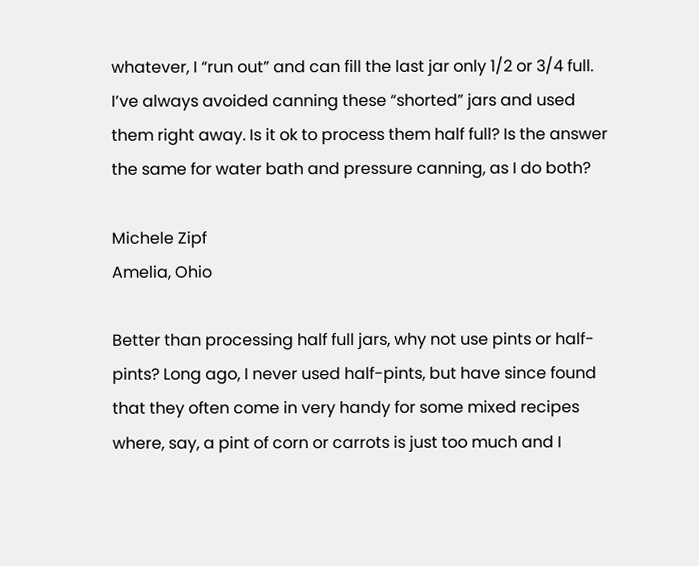whatever, I “run out” and can fill the last jar only 1/2 or 3/4 full. I’ve always avoided canning these “shorted” jars and used them right away. Is it ok to process them half full? Is the answer the same for water bath and pressure canning, as I do both?

Michele Zipf
Amelia, Ohio

Better than processing half full jars, why not use pints or half-pints? Long ago, I never used half-pints, but have since found that they often come in very handy for some mixed recipes where, say, a pint of corn or carrots is just too much and I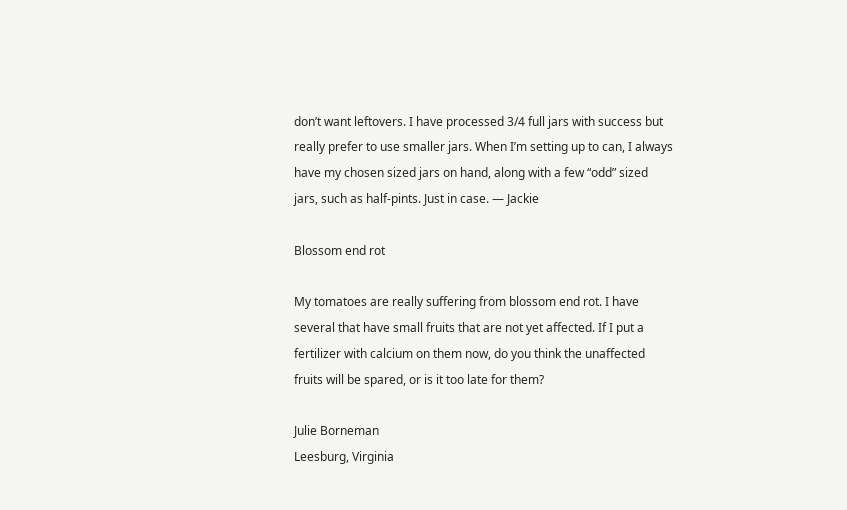don’t want leftovers. I have processed 3/4 full jars with success but really prefer to use smaller jars. When I’m setting up to can, I always have my chosen sized jars on hand, along with a few “odd” sized jars, such as half-pints. Just in case. — Jackie

Blossom end rot

My tomatoes are really suffering from blossom end rot. I have several that have small fruits that are not yet affected. If I put a fertilizer with calcium on them now, do you think the unaffected fruits will be spared, or is it too late for them?

Julie Borneman
Leesburg, Virginia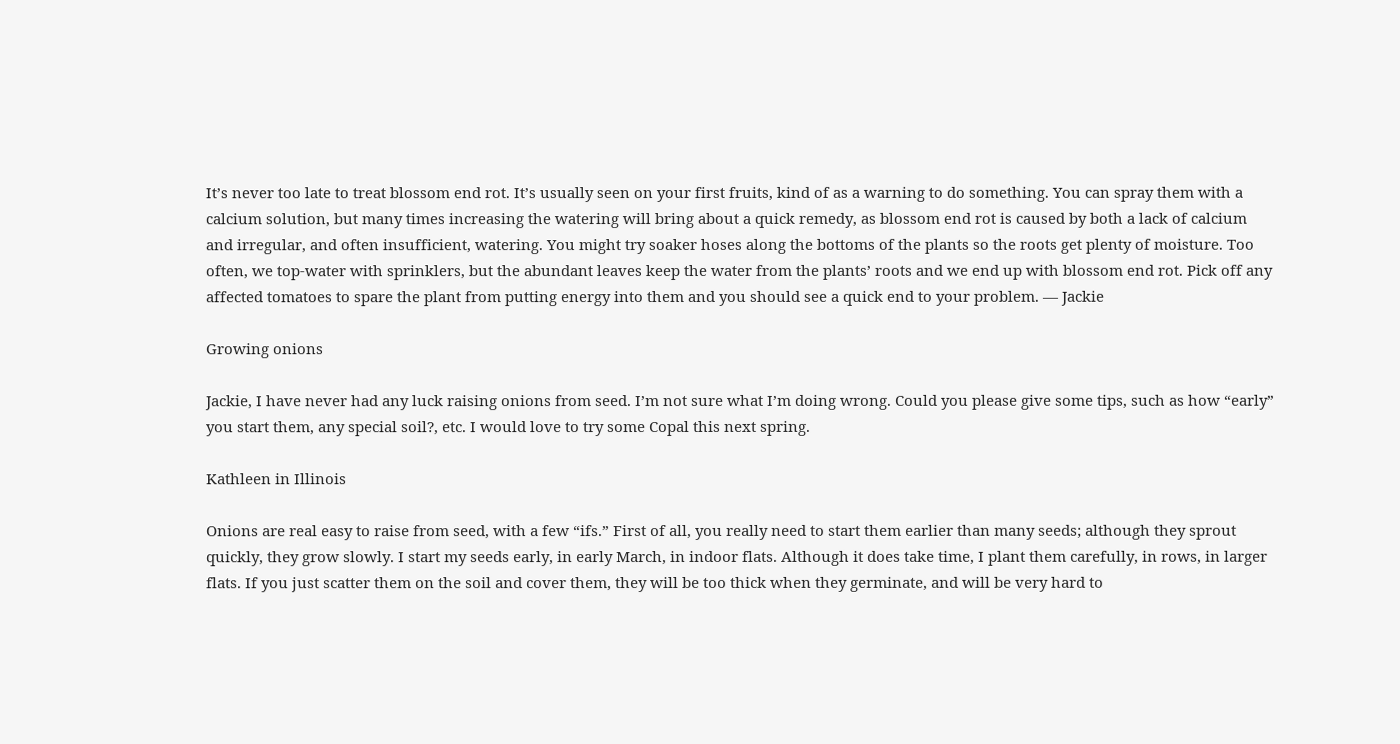It’s never too late to treat blossom end rot. It’s usually seen on your first fruits, kind of as a warning to do something. You can spray them with a calcium solution, but many times increasing the watering will bring about a quick remedy, as blossom end rot is caused by both a lack of calcium and irregular, and often insufficient, watering. You might try soaker hoses along the bottoms of the plants so the roots get plenty of moisture. Too often, we top-water with sprinklers, but the abundant leaves keep the water from the plants’ roots and we end up with blossom end rot. Pick off any affected tomatoes to spare the plant from putting energy into them and you should see a quick end to your problem. — Jackie

Growing onions

Jackie, I have never had any luck raising onions from seed. I’m not sure what I’m doing wrong. Could you please give some tips, such as how “early” you start them, any special soil?, etc. I would love to try some Copal this next spring.

Kathleen in Illinois

Onions are real easy to raise from seed, with a few “ifs.” First of all, you really need to start them earlier than many seeds; although they sprout quickly, they grow slowly. I start my seeds early, in early March, in indoor flats. Although it does take time, I plant them carefully, in rows, in larger flats. If you just scatter them on the soil and cover them, they will be too thick when they germinate, and will be very hard to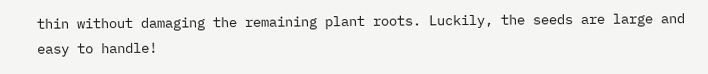thin without damaging the remaining plant roots. Luckily, the seeds are large and easy to handle!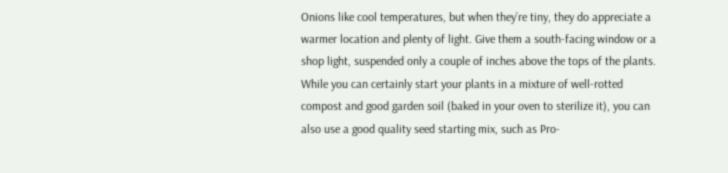Onions like cool temperatures, but when they’re tiny, they do appreciate a warmer location and plenty of light. Give them a south-facing window or a shop light, suspended only a couple of inches above the tops of the plants. While you can certainly start your plants in a mixture of well-rotted compost and good garden soil (baked in your oven to sterilize it), you can also use a good quality seed starting mix, such as Pro-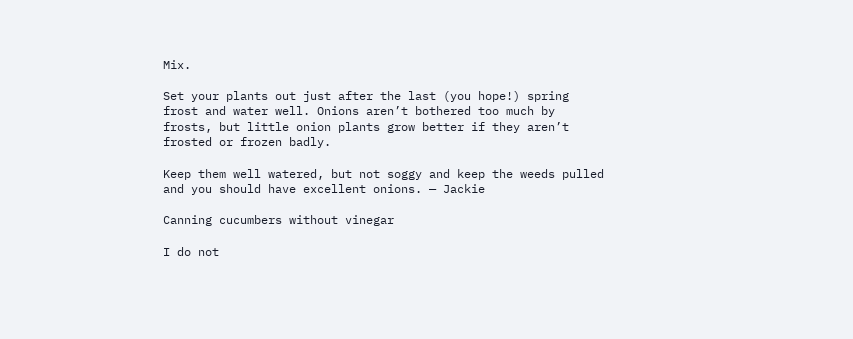Mix.

Set your plants out just after the last (you hope!) spring frost and water well. Onions aren’t bothered too much by frosts, but little onion plants grow better if they aren’t frosted or frozen badly.

Keep them well watered, but not soggy and keep the weeds pulled and you should have excellent onions. — Jackie

Canning cucumbers without vinegar

I do not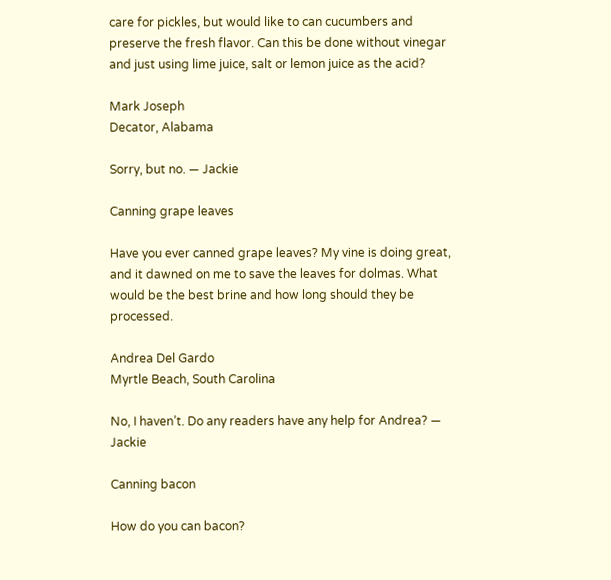care for pickles, but would like to can cucumbers and preserve the fresh flavor. Can this be done without vinegar and just using lime juice, salt or lemon juice as the acid?

Mark Joseph
Decator, Alabama

Sorry, but no. — Jackie

Canning grape leaves

Have you ever canned grape leaves? My vine is doing great, and it dawned on me to save the leaves for dolmas. What would be the best brine and how long should they be processed.

Andrea Del Gardo
Myrtle Beach, South Carolina

No, I haven’t. Do any readers have any help for Andrea? — Jackie

Canning bacon

How do you can bacon?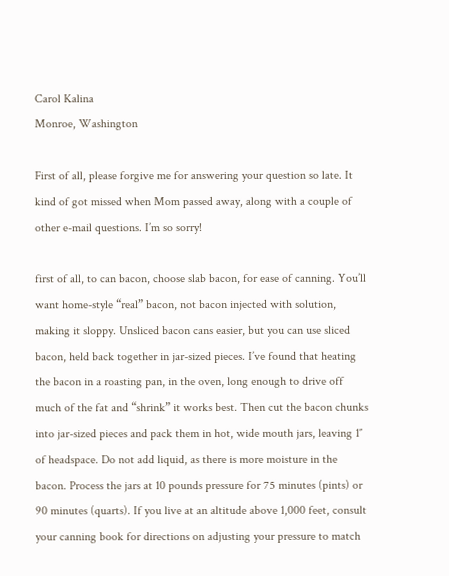Carol Kalina
Monroe, Washington

First of all, please forgive me for answering your question so late. It kind of got missed when Mom passed away, along with a couple of other e-mail questions. I’m so sorry!

first of all, to can bacon, choose slab bacon, for ease of canning. You’ll want home-style “real” bacon, not bacon injected with solution, making it sloppy. Unsliced bacon cans easier, but you can use sliced bacon, held back together in jar-sized pieces. I’ve found that heating the bacon in a roasting pan, in the oven, long enough to drive off much of the fat and “shrink” it works best. Then cut the bacon chunks into jar-sized pieces and pack them in hot, wide mouth jars, leaving 1″ of headspace. Do not add liquid, as there is more moisture in the bacon. Process the jars at 10 pounds pressure for 75 minutes (pints) or 90 minutes (quarts). If you live at an altitude above 1,000 feet, consult your canning book for directions on adjusting your pressure to match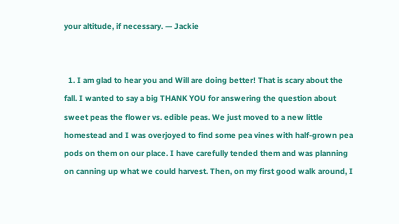your altitude, if necessary. — Jackie


  1. I am glad to hear you and Will are doing better! That is scary about the fall. I wanted to say a big THANK YOU for answering the question about sweet peas the flower vs. edible peas. We just moved to a new little homestead and I was overjoyed to find some pea vines with half-grown pea pods on them on our place. I have carefully tended them and was planning on canning up what we could harvest. Then, on my first good walk around, I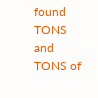found TONS and TONS of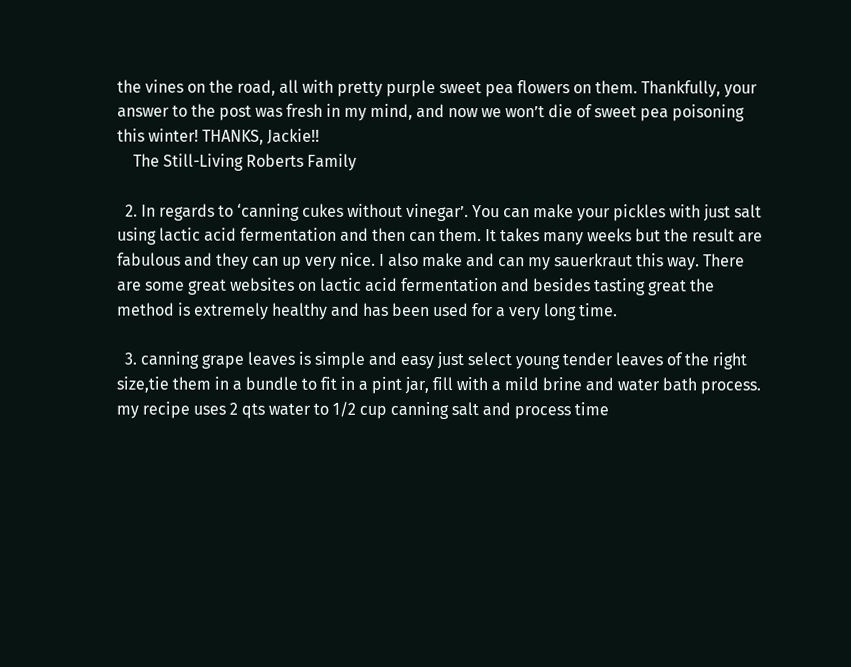the vines on the road, all with pretty purple sweet pea flowers on them. Thankfully, your answer to the post was fresh in my mind, and now we won’t die of sweet pea poisoning this winter! THANKS, Jackie!!
    The Still-Living Roberts Family

  2. In regards to ‘canning cukes without vinegar’. You can make your pickles with just salt using lactic acid fermentation and then can them. It takes many weeks but the result are fabulous and they can up very nice. I also make and can my sauerkraut this way. There are some great websites on lactic acid fermentation and besides tasting great the method is extremely healthy and has been used for a very long time.

  3. canning grape leaves is simple and easy just select young tender leaves of the right size,tie them in a bundle to fit in a pint jar, fill with a mild brine and water bath process. my recipe uses 2 qts water to 1/2 cup canning salt and process time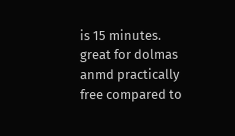is 15 minutes. great for dolmas anmd practically free compared to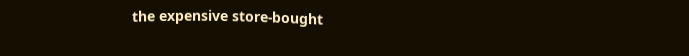the expensive store-bought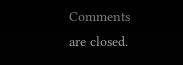Comments are closed.